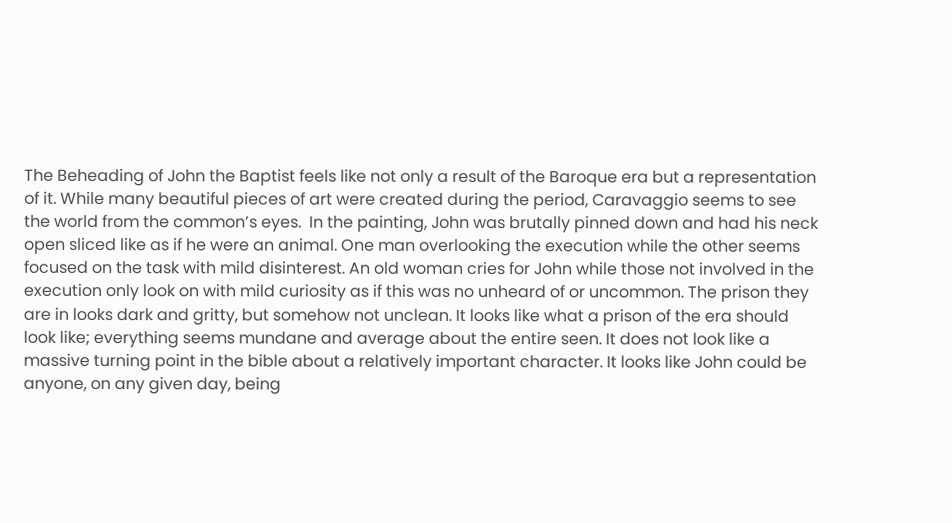The Beheading of John the Baptist feels like not only a result of the Baroque era but a representation of it. While many beautiful pieces of art were created during the period, Caravaggio seems to see the world from the common’s eyes.  In the painting, John was brutally pinned down and had his neck open sliced like as if he were an animal. One man overlooking the execution while the other seems focused on the task with mild disinterest. An old woman cries for John while those not involved in the execution only look on with mild curiosity as if this was no unheard of or uncommon. The prison they are in looks dark and gritty, but somehow not unclean. It looks like what a prison of the era should look like; everything seems mundane and average about the entire seen. It does not look like a massive turning point in the bible about a relatively important character. It looks like John could be anyone, on any given day, being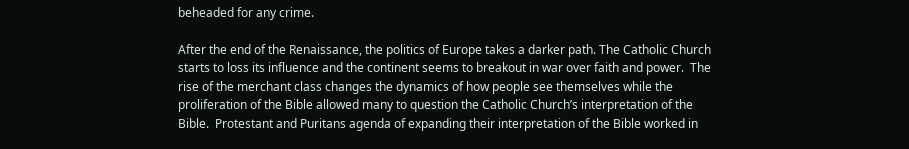beheaded for any crime.

After the end of the Renaissance, the politics of Europe takes a darker path. The Catholic Church starts to loss its influence and the continent seems to breakout in war over faith and power.  The rise of the merchant class changes the dynamics of how people see themselves while the proliferation of the Bible allowed many to question the Catholic Church’s interpretation of the Bible.  Protestant and Puritans agenda of expanding their interpretation of the Bible worked in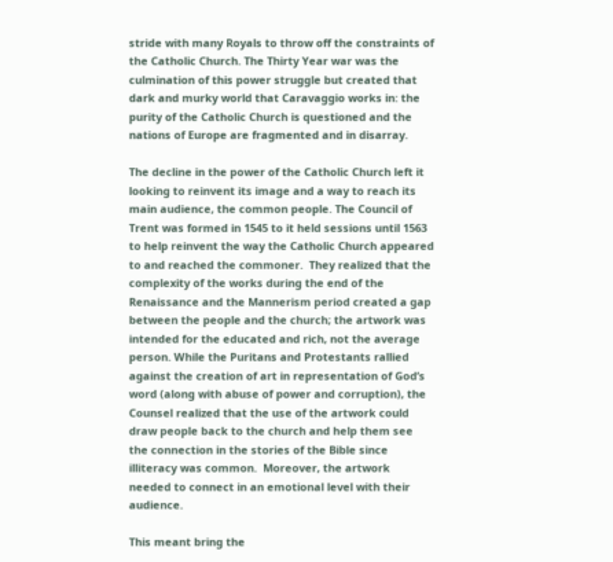stride with many Royals to throw off the constraints of the Catholic Church. The Thirty Year war was the culmination of this power struggle but created that dark and murky world that Caravaggio works in: the purity of the Catholic Church is questioned and the nations of Europe are fragmented and in disarray.

The decline in the power of the Catholic Church left it looking to reinvent its image and a way to reach its main audience, the common people. The Council of Trent was formed in 1545 to it held sessions until 1563 to help reinvent the way the Catholic Church appeared to and reached the commoner.  They realized that the complexity of the works during the end of the Renaissance and the Mannerism period created a gap between the people and the church; the artwork was intended for the educated and rich, not the average person. While the Puritans and Protestants rallied against the creation of art in representation of God’s word (along with abuse of power and corruption), the Counsel realized that the use of the artwork could draw people back to the church and help them see the connection in the stories of the Bible since illiteracy was common.  Moreover, the artwork needed to connect in an emotional level with their audience.

This meant bring the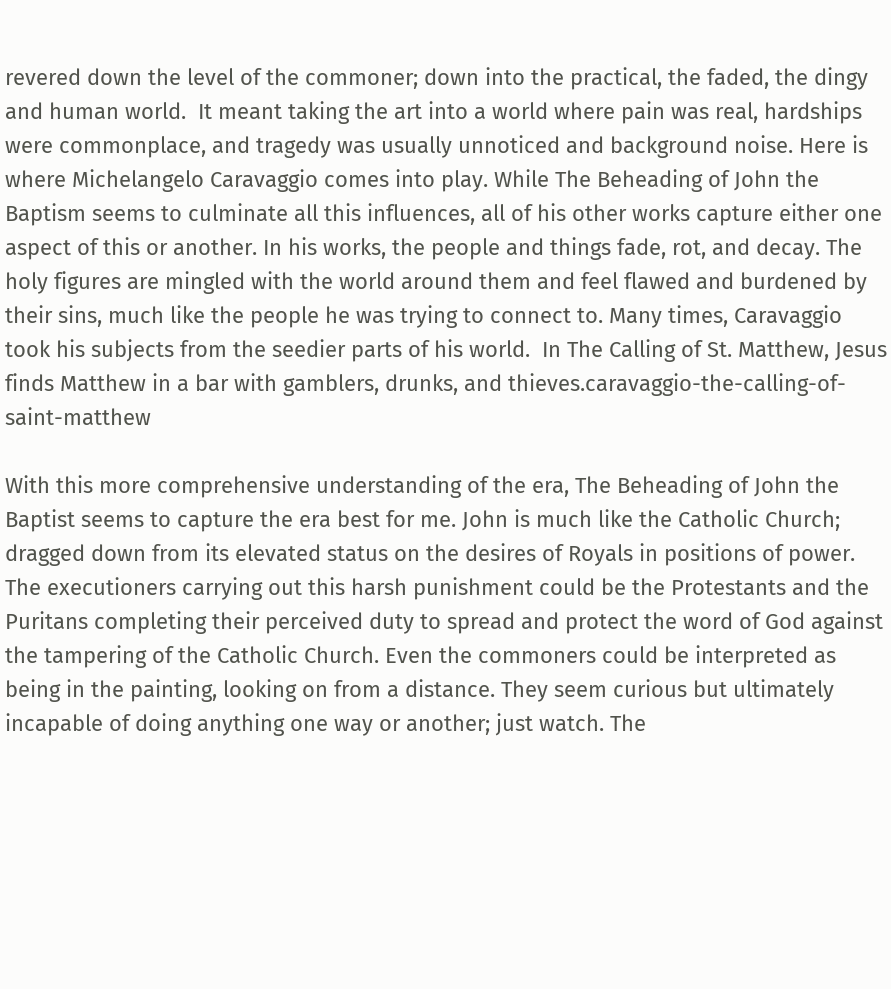revered down the level of the commoner; down into the practical, the faded, the dingy and human world.  It meant taking the art into a world where pain was real, hardships were commonplace, and tragedy was usually unnoticed and background noise. Here is where Michelangelo Caravaggio comes into play. While The Beheading of John the Baptism seems to culminate all this influences, all of his other works capture either one aspect of this or another. In his works, the people and things fade, rot, and decay. The holy figures are mingled with the world around them and feel flawed and burdened by their sins, much like the people he was trying to connect to. Many times, Caravaggio took his subjects from the seedier parts of his world.  In The Calling of St. Matthew, Jesus finds Matthew in a bar with gamblers, drunks, and thieves.caravaggio-the-calling-of-saint-matthew

With this more comprehensive understanding of the era, The Beheading of John the Baptist seems to capture the era best for me. John is much like the Catholic Church; dragged down from its elevated status on the desires of Royals in positions of power. The executioners carrying out this harsh punishment could be the Protestants and the Puritans completing their perceived duty to spread and protect the word of God against the tampering of the Catholic Church. Even the commoners could be interpreted as being in the painting, looking on from a distance. They seem curious but ultimately incapable of doing anything one way or another; just watch. The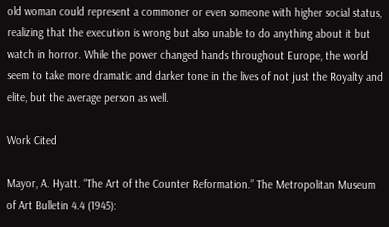old woman could represent a commoner or even someone with higher social status, realizing that the execution is wrong but also unable to do anything about it but watch in horror. While the power changed hands throughout Europe, the world seem to take more dramatic and darker tone in the lives of not just the Royalty and elite, but the average person as well.

Work Cited

Mayor, A. Hyatt. “The Art of the Counter Reformation.” The Metropolitan Museum        of Art Bulletin 4.4 (1945):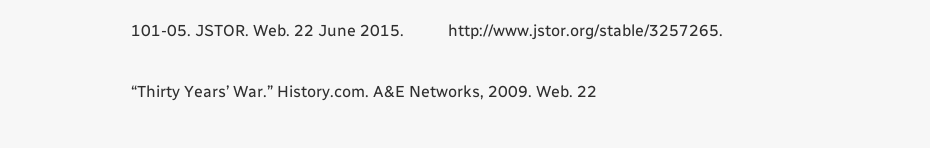101-05. JSTOR. Web. 22 June 2015.           http://www.jstor.org/stable/3257265.

“Thirty Years’ War.” History.com. A&E Networks, 2009. Web. 22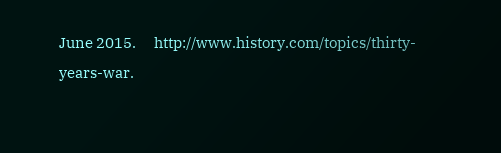June 2015.      http://www.history.com/topics/thirty-years-war.